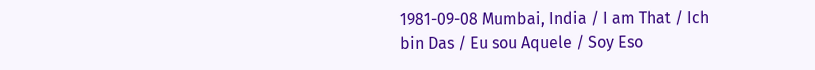1981-09-08 Mumbai, India / I am That / Ich bin Das / Eu sou Aquele / Soy Eso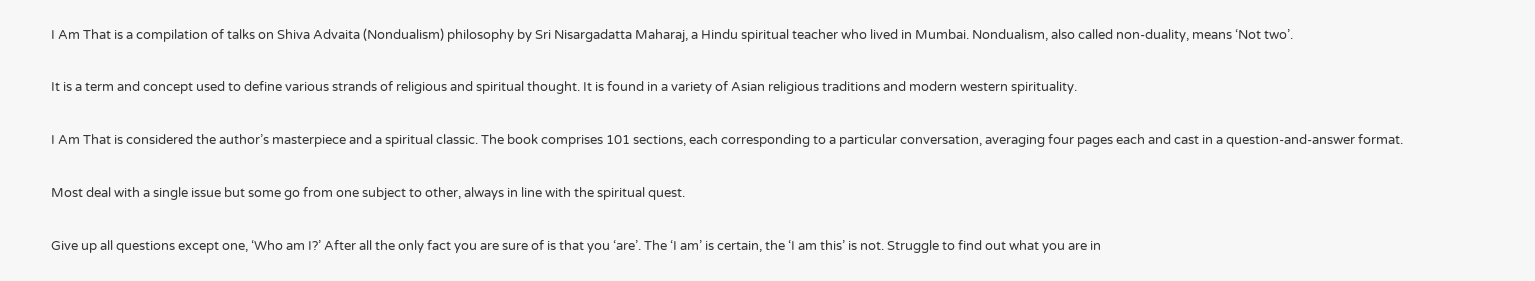I Am That is a compilation of talks on Shiva Advaita (Nondualism) philosophy by Sri Nisargadatta Maharaj, a Hindu spiritual teacher who lived in Mumbai. Nondualism, also called non-duality, means ‘Not two’.

It is a term and concept used to define various strands of religious and spiritual thought. It is found in a variety of Asian religious traditions and modern western spirituality.

I Am That is considered the author’s masterpiece and a spiritual classic. The book comprises 101 sections, each corresponding to a particular conversation, averaging four pages each and cast in a question-and-answer format.

Most deal with a single issue but some go from one subject to other, always in line with the spiritual quest.

Give up all questions except one, ‘Who am I?’ After all the only fact you are sure of is that you ‘are’. The ‘I am’ is certain, the ‘I am this’ is not. Struggle to find out what you are in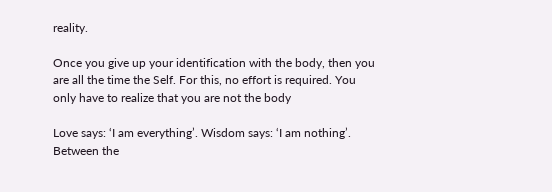reality.

Once you give up your identification with the body, then you are all the time the Self. For this, no effort is required. You only have to realize that you are not the body

Love says: ‘I am everything’. Wisdom says: ‘I am nothing’. Between the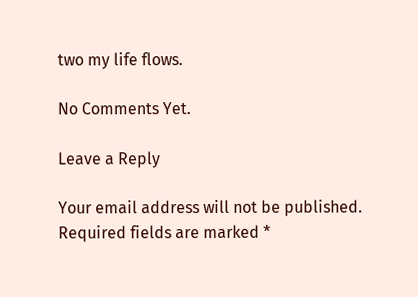two my life flows.

No Comments Yet.

Leave a Reply

Your email address will not be published. Required fields are marked *